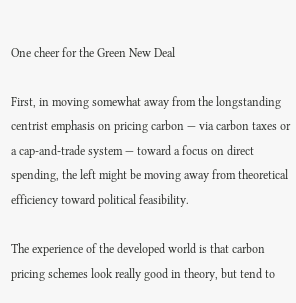One cheer for the Green New Deal

First, in moving somewhat away from the longstanding centrist emphasis on pricing carbon — via carbon taxes or a cap-and-trade system — toward a focus on direct spending, the left might be moving away from theoretical efficiency toward political feasibility.

The experience of the developed world is that carbon pricing schemes look really good in theory, but tend to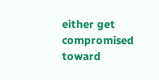either get compromised toward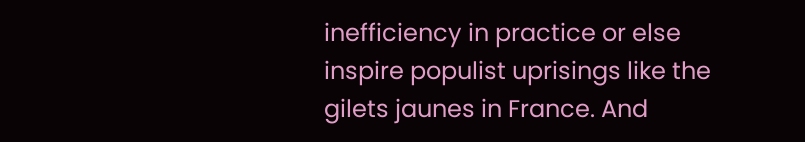inefficiency in practice or else inspire populist uprisings like the gilets jaunes in France. And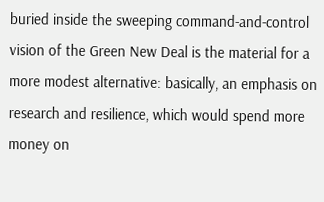buried inside the sweeping command-and-control vision of the Green New Deal is the material for a more modest alternative: basically, an emphasis on research and resilience, which would spend more money on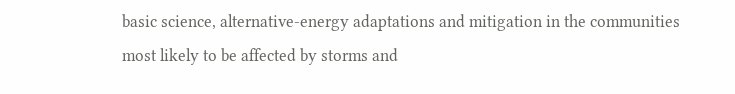basic science, alternative-energy adaptations and mitigation in the communities most likely to be affected by storms and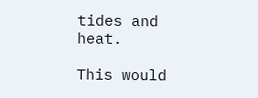tides and heat.

This would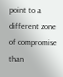point to a different zone of compromise than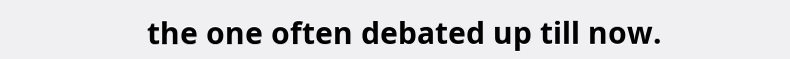the one often debated up till now.